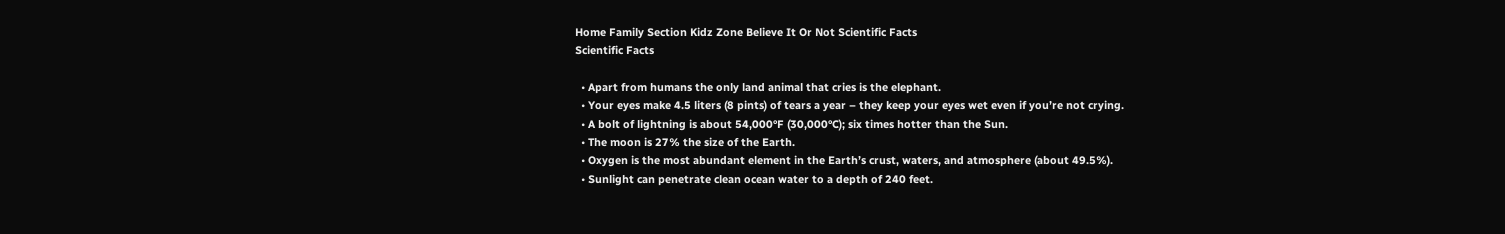Home Family Section Kidz Zone Believe It Or Not Scientific Facts
Scientific Facts

  • Apart from humans the only land animal that cries is the elephant.
  • Your eyes make 4.5 liters (8 pints) of tears a year – they keep your eyes wet even if you’re not crying.
  • A bolt of lightning is about 54,000°F (30,000°C); six times hotter than the Sun.
  • The moon is 27% the size of the Earth.
  • Oxygen is the most abundant element in the Earth’s crust, waters, and atmosphere (about 49.5%).
  • Sunlight can penetrate clean ocean water to a depth of 240 feet.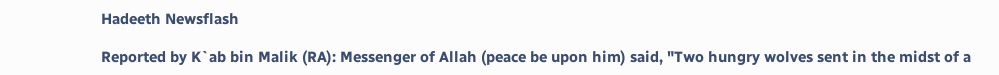Hadeeth Newsflash

Reported by K`ab bin Malik (RA): Messenger of Allah (peace be upon him) said, "Two hungry wolves sent in the midst of a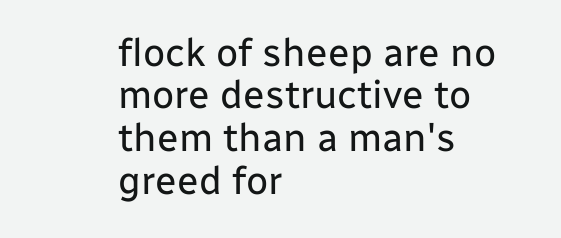flock of sheep are no more destructive to them than a man's greed for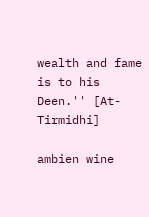wealth and fame is to his Deen.'' [At-Tirmidhi]

ambien wine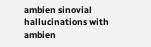ambien sinovial hallucinations with ambien